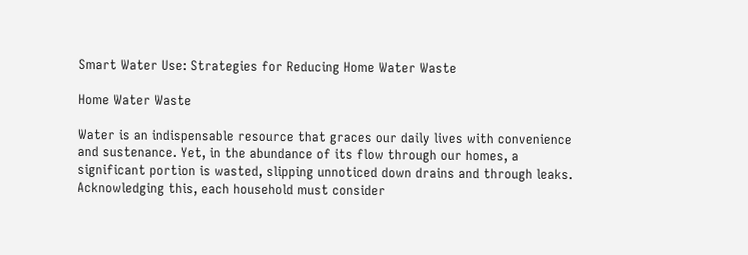Smart Water Use: Strategies for Reducing Home Water Waste

Home Water Waste

Water is an indispensable resource that graces our daily lives with convenience and sustenance. Yet, in the abundance of its flow through our homes, a significant portion is wasted, slipping unnoticed down drains and through leaks. Acknowledging this, each household must consider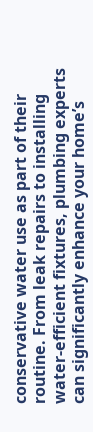conservative water use as part of their routine. From leak repairs to installing water-efficient fixtures, plumbing experts can significantly enhance your home’s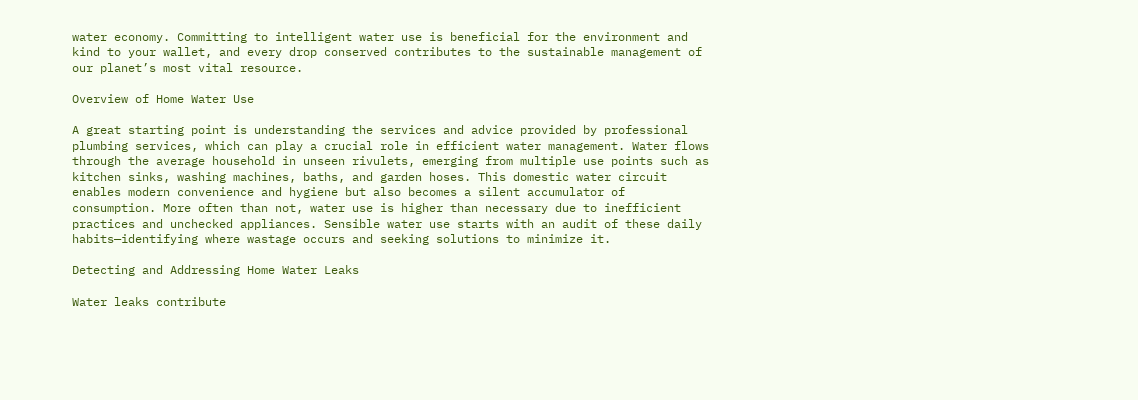water economy. Committing to intelligent water use is beneficial for the environment and kind to your wallet, and every drop conserved contributes to the sustainable management of our planet’s most vital resource.

Overview of Home Water Use

A great starting point is understanding the services and advice provided by professional plumbing services, which can play a crucial role in efficient water management. Water flows through the average household in unseen rivulets, emerging from multiple use points such as kitchen sinks, washing machines, baths, and garden hoses. This domestic water circuit enables modern convenience and hygiene but also becomes a silent accumulator of consumption. More often than not, water use is higher than necessary due to inefficient practices and unchecked appliances. Sensible water use starts with an audit of these daily habits—identifying where wastage occurs and seeking solutions to minimize it.

Detecting and Addressing Home Water Leaks

Water leaks contribute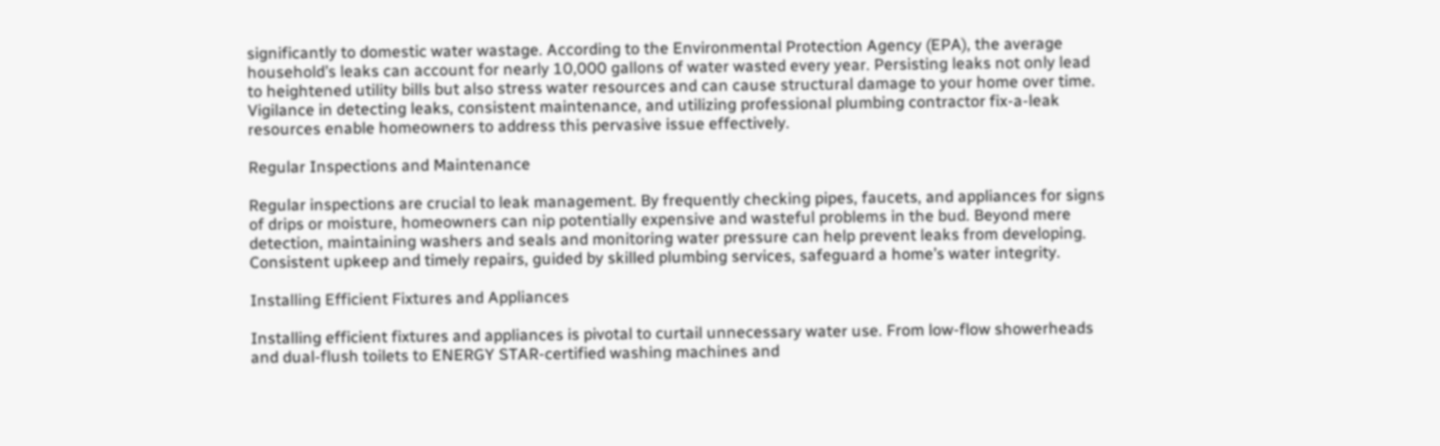significantly to domestic water wastage. According to the Environmental Protection Agency (EPA), the average household’s leaks can account for nearly 10,000 gallons of water wasted every year. Persisting leaks not only lead to heightened utility bills but also stress water resources and can cause structural damage to your home over time. Vigilance in detecting leaks, consistent maintenance, and utilizing professional plumbing contractor fix-a-leak resources enable homeowners to address this pervasive issue effectively.

Regular Inspections and Maintenance

Regular inspections are crucial to leak management. By frequently checking pipes, faucets, and appliances for signs of drips or moisture, homeowners can nip potentially expensive and wasteful problems in the bud. Beyond mere detection, maintaining washers and seals and monitoring water pressure can help prevent leaks from developing. Consistent upkeep and timely repairs, guided by skilled plumbing services, safeguard a home’s water integrity.

Installing Efficient Fixtures and Appliances

Installing efficient fixtures and appliances is pivotal to curtail unnecessary water use. From low-flow showerheads and dual-flush toilets to ENERGY STAR-certified washing machines and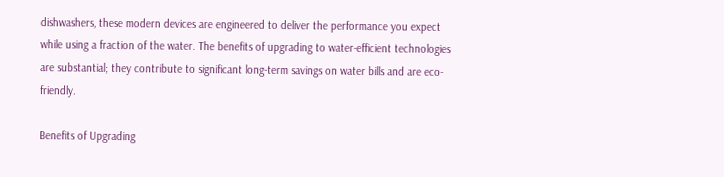dishwashers, these modern devices are engineered to deliver the performance you expect while using a fraction of the water. The benefits of upgrading to water-efficient technologies are substantial; they contribute to significant long-term savings on water bills and are eco-friendly.

Benefits of Upgrading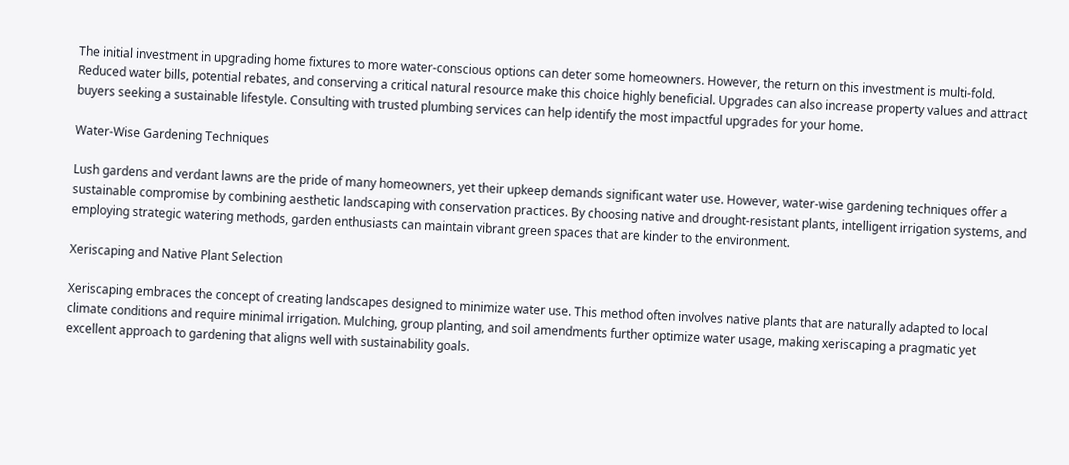The initial investment in upgrading home fixtures to more water-conscious options can deter some homeowners. However, the return on this investment is multi-fold. Reduced water bills, potential rebates, and conserving a critical natural resource make this choice highly beneficial. Upgrades can also increase property values and attract buyers seeking a sustainable lifestyle. Consulting with trusted plumbing services can help identify the most impactful upgrades for your home.

Water-Wise Gardening Techniques

Lush gardens and verdant lawns are the pride of many homeowners, yet their upkeep demands significant water use. However, water-wise gardening techniques offer a sustainable compromise by combining aesthetic landscaping with conservation practices. By choosing native and drought-resistant plants, intelligent irrigation systems, and employing strategic watering methods, garden enthusiasts can maintain vibrant green spaces that are kinder to the environment.

Xeriscaping and Native Plant Selection

Xeriscaping embraces the concept of creating landscapes designed to minimize water use. This method often involves native plants that are naturally adapted to local climate conditions and require minimal irrigation. Mulching, group planting, and soil amendments further optimize water usage, making xeriscaping a pragmatic yet excellent approach to gardening that aligns well with sustainability goals.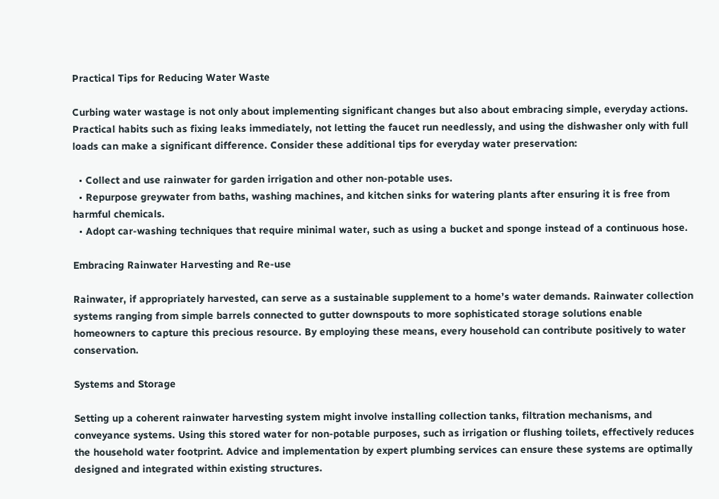Practical Tips for Reducing Water Waste

Curbing water wastage is not only about implementing significant changes but also about embracing simple, everyday actions. Practical habits such as fixing leaks immediately, not letting the faucet run needlessly, and using the dishwasher only with full loads can make a significant difference. Consider these additional tips for everyday water preservation:

  • Collect and use rainwater for garden irrigation and other non-potable uses.
  • Repurpose greywater from baths, washing machines, and kitchen sinks for watering plants after ensuring it is free from harmful chemicals.
  • Adopt car-washing techniques that require minimal water, such as using a bucket and sponge instead of a continuous hose.

Embracing Rainwater Harvesting and Re-use

Rainwater, if appropriately harvested, can serve as a sustainable supplement to a home’s water demands. Rainwater collection systems ranging from simple barrels connected to gutter downspouts to more sophisticated storage solutions enable homeowners to capture this precious resource. By employing these means, every household can contribute positively to water conservation.

Systems and Storage

Setting up a coherent rainwater harvesting system might involve installing collection tanks, filtration mechanisms, and conveyance systems. Using this stored water for non-potable purposes, such as irrigation or flushing toilets, effectively reduces the household water footprint. Advice and implementation by expert plumbing services can ensure these systems are optimally designed and integrated within existing structures.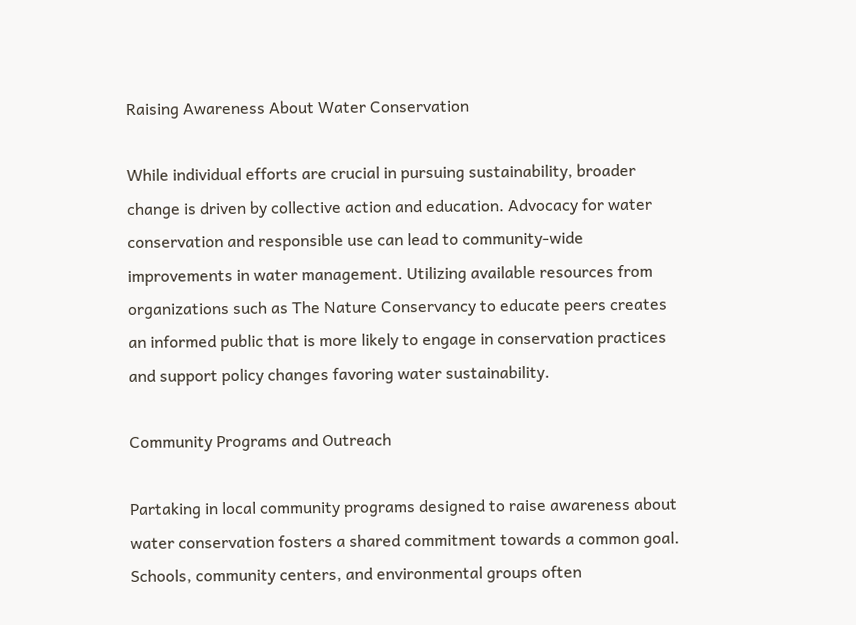Raising Awareness About Water Conservation

While individual efforts are crucial in pursuing sustainability, broader change is driven by collective action and education. Advocacy for water conservation and responsible use can lead to community-wide improvements in water management. Utilizing available resources from organizations such as The Nature Conservancy to educate peers creates an informed public that is more likely to engage in conservation practices and support policy changes favoring water sustainability.

Community Programs and Outreach

Partaking in local community programs designed to raise awareness about water conservation fosters a shared commitment towards a common goal. Schools, community centers, and environmental groups often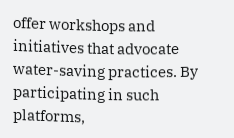offer workshops and initiatives that advocate water-saving practices. By participating in such platforms,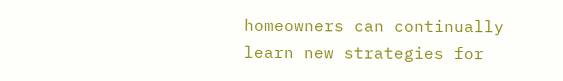homeowners can continually learn new strategies for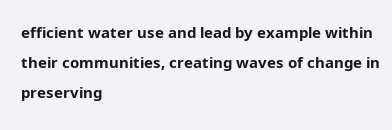efficient water use and lead by example within their communities, creating waves of change in preserving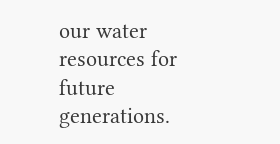our water resources for future generations.